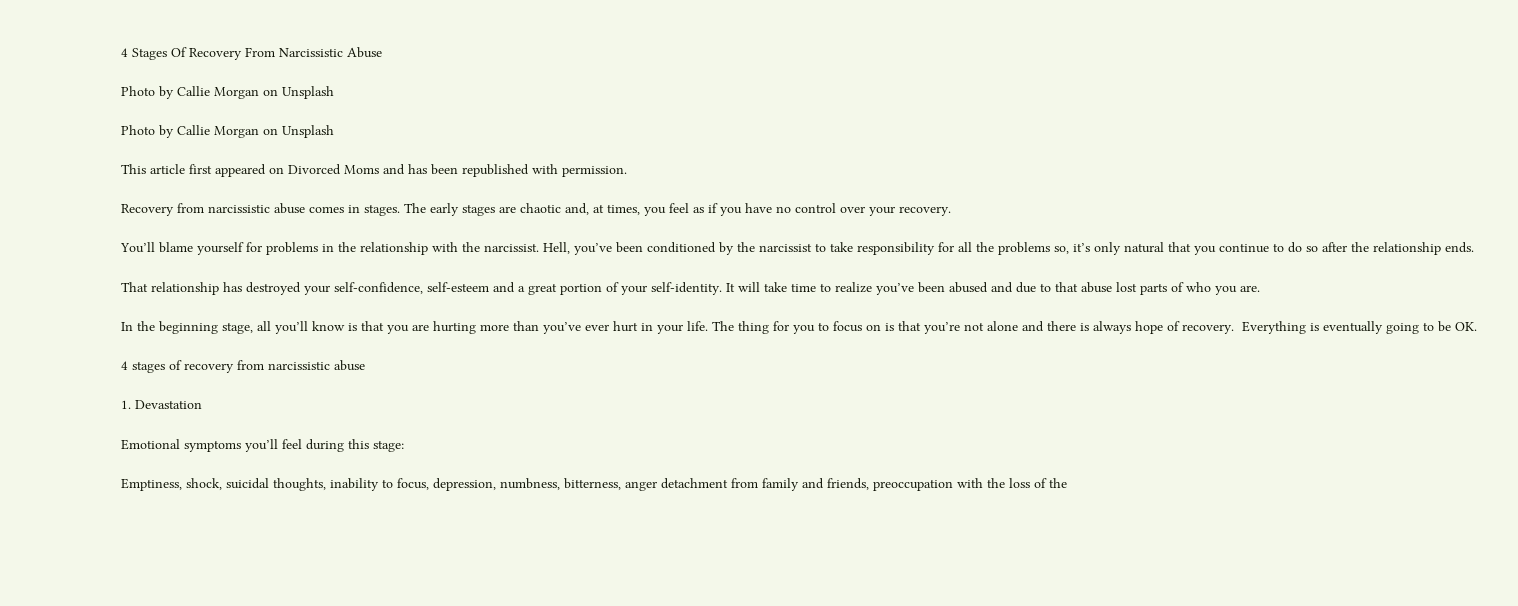4 Stages Of Recovery From Narcissistic Abuse

Photo by Callie Morgan on Unsplash

Photo by Callie Morgan on Unsplash

This article first appeared on Divorced Moms and has been republished with permission.

Recovery from narcissistic abuse comes in stages. The early stages are chaotic and, at times, you feel as if you have no control over your recovery.

You’ll blame yourself for problems in the relationship with the narcissist. Hell, you’ve been conditioned by the narcissist to take responsibility for all the problems so, it’s only natural that you continue to do so after the relationship ends.

That relationship has destroyed your self-confidence, self-esteem and a great portion of your self-identity. It will take time to realize you’ve been abused and due to that abuse lost parts of who you are.

In the beginning stage, all you’ll know is that you are hurting more than you’ve ever hurt in your life. The thing for you to focus on is that you’re not alone and there is always hope of recovery.  Everything is eventually going to be OK.

4 stages of recovery from narcissistic abuse

1. Devastation

Emotional symptoms you’ll feel during this stage:

Emptiness, shock, suicidal thoughts, inability to focus, depression, numbness, bitterness, anger detachment from family and friends, preoccupation with the loss of the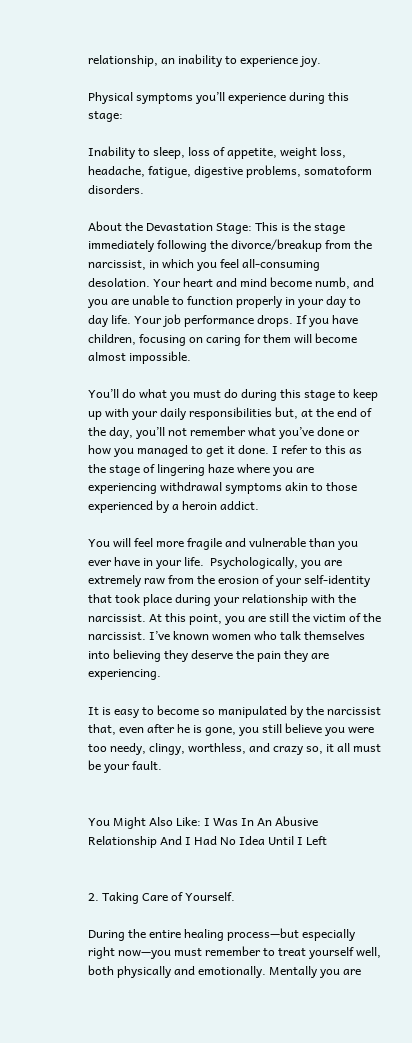relationship, an inability to experience joy.

Physical symptoms you’ll experience during this stage:

Inability to sleep, loss of appetite, weight loss, headache, fatigue, digestive problems, somatoform disorders.

About the Devastation Stage: This is the stage immediately following the divorce/breakup from the narcissist, in which you feel all-consuming desolation. Your heart and mind become numb, and you are unable to function properly in your day to day life. Your job performance drops. If you have children, focusing on caring for them will become almost impossible.

You’ll do what you must do during this stage to keep up with your daily responsibilities but, at the end of the day, you’ll not remember what you’ve done or how you managed to get it done. I refer to this as the stage of lingering haze where you are experiencing withdrawal symptoms akin to those experienced by a heroin addict.

You will feel more fragile and vulnerable than you ever have in your life.  Psychologically, you are extremely raw from the erosion of your self-identity that took place during your relationship with the narcissist. At this point, you are still the victim of the narcissist. I’ve known women who talk themselves into believing they deserve the pain they are experiencing.

It is easy to become so manipulated by the narcissist that, even after he is gone, you still believe you were too needy, clingy, worthless, and crazy so, it all must be your fault.


You Might Also Like: I Was In An Abusive Relationship And I Had No Idea Until I Left


2. Taking Care of Yourself.

During the entire healing process—but especially right now—you must remember to treat yourself well, both physically and emotionally. Mentally you are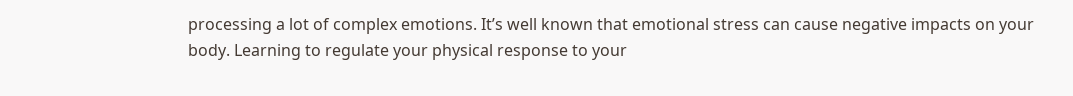processing a lot of complex emotions. It’s well known that emotional stress can cause negative impacts on your body. Learning to regulate your physical response to your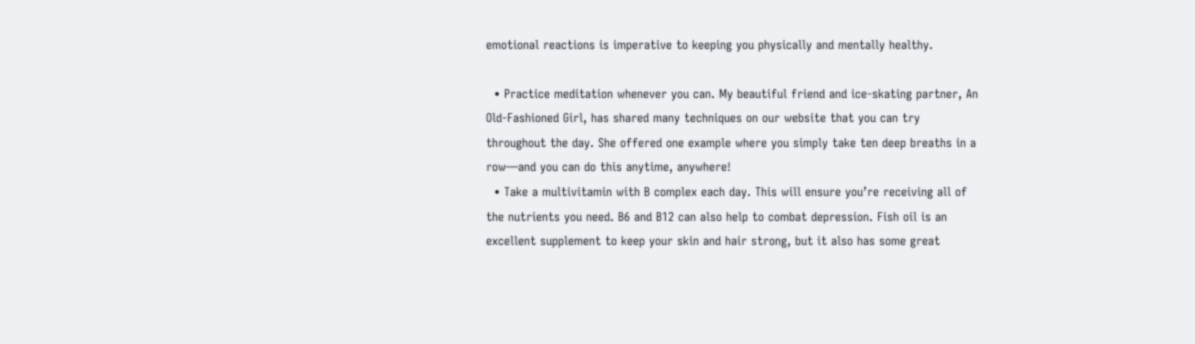emotional reactions is imperative to keeping you physically and mentally healthy.

  • Practice meditation whenever you can. My beautiful friend and ice-skating partner, An Old-Fashioned Girl, has shared many techniques on our website that you can try throughout the day. She offered one example where you simply take ten deep breaths in a row—and you can do this anytime, anywhere!
  • Take a multivitamin with B complex each day. This will ensure you’re receiving all of the nutrients you need. B6 and B12 can also help to combat depression. Fish oil is an excellent supplement to keep your skin and hair strong, but it also has some great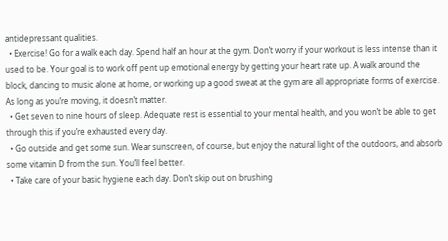antidepressant qualities.
  • Exercise! Go for a walk each day. Spend half an hour at the gym. Don’t worry if your workout is less intense than it used to be. Your goal is to work off pent up emotional energy by getting your heart rate up. A walk around the block, dancing to music alone at home, or working up a good sweat at the gym are all appropriate forms of exercise. As long as you’re moving, it doesn’t matter.
  • Get seven to nine hours of sleep. Adequate rest is essential to your mental health, and you won’t be able to get through this if you’re exhausted every day.
  • Go outside and get some sun. Wear sunscreen, of course, but enjoy the natural light of the outdoors, and absorb some vitamin D from the sun. You’ll feel better.
  • Take care of your basic hygiene each day. Don’t skip out on brushing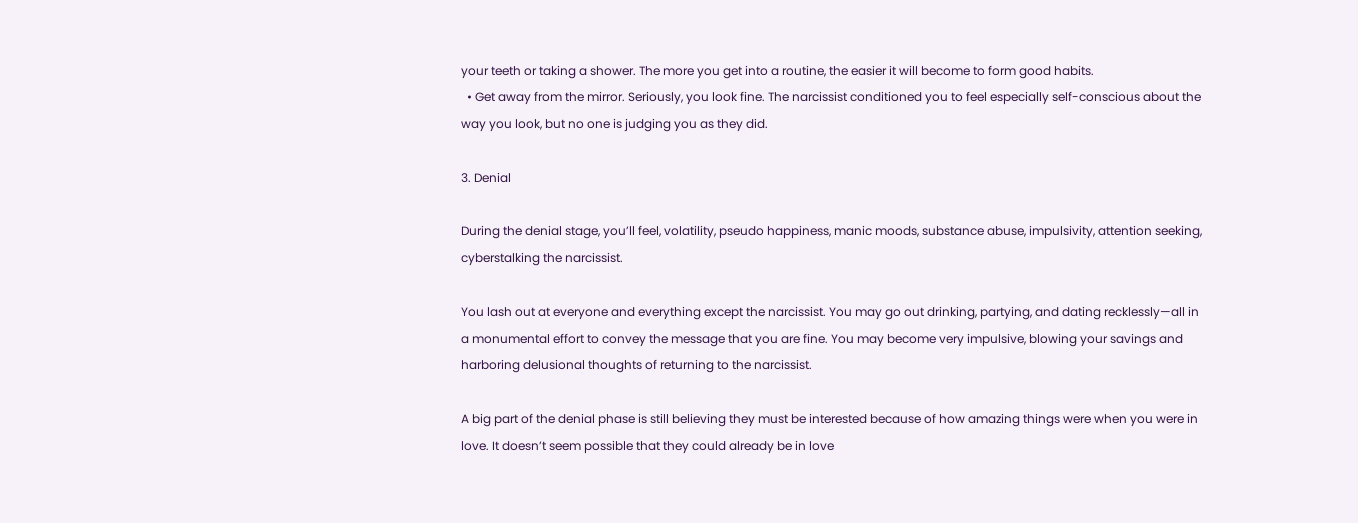your teeth or taking a shower. The more you get into a routine, the easier it will become to form good habits.
  • Get away from the mirror. Seriously, you look fine. The narcissist conditioned you to feel especially self-conscious about the way you look, but no one is judging you as they did.

3. Denial

During the denial stage, you’ll feel, volatility, pseudo happiness, manic moods, substance abuse, impulsivity, attention seeking, cyberstalking the narcissist.

You lash out at everyone and everything except the narcissist. You may go out drinking, partying, and dating recklessly—all in a monumental effort to convey the message that you are fine. You may become very impulsive, blowing your savings and harboring delusional thoughts of returning to the narcissist.

A big part of the denial phase is still believing they must be interested because of how amazing things were when you were in love. It doesn’t seem possible that they could already be in love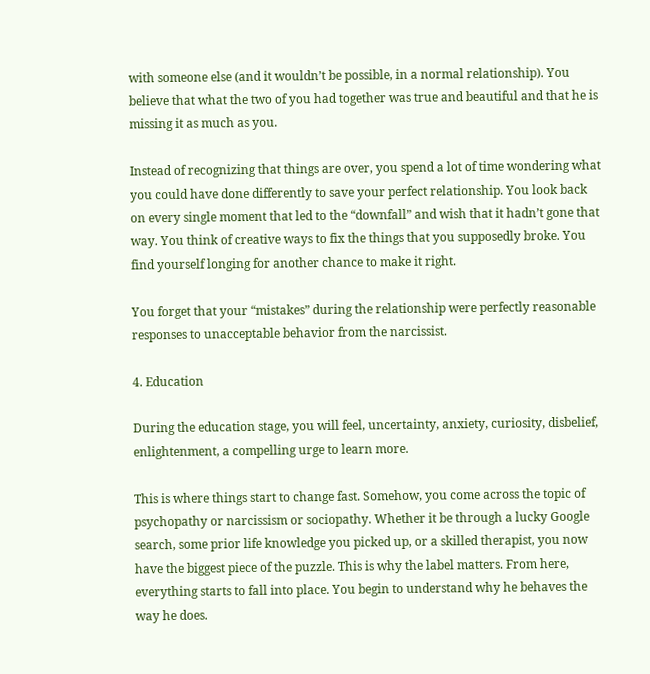with someone else (and it wouldn’t be possible, in a normal relationship). You believe that what the two of you had together was true and beautiful and that he is missing it as much as you.

Instead of recognizing that things are over, you spend a lot of time wondering what you could have done differently to save your perfect relationship. You look back on every single moment that led to the “downfall” and wish that it hadn’t gone that way. You think of creative ways to fix the things that you supposedly broke. You find yourself longing for another chance to make it right.

You forget that your “mistakes” during the relationship were perfectly reasonable responses to unacceptable behavior from the narcissist.

4. Education

During the education stage, you will feel, uncertainty, anxiety, curiosity, disbelief, enlightenment, a compelling urge to learn more.

This is where things start to change fast. Somehow, you come across the topic of psychopathy or narcissism or sociopathy. Whether it be through a lucky Google search, some prior life knowledge you picked up, or a skilled therapist, you now have the biggest piece of the puzzle. This is why the label matters. From here, everything starts to fall into place. You begin to understand why he behaves the way he does.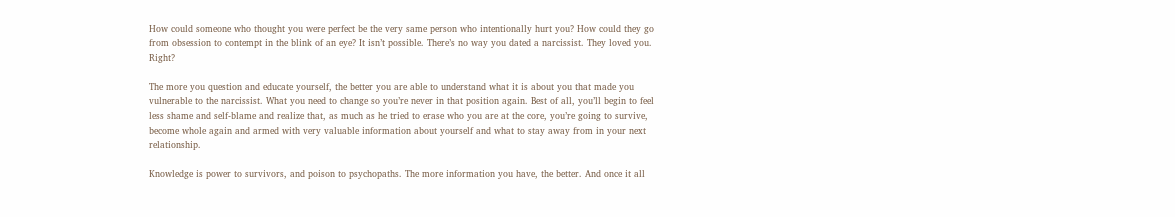How could someone who thought you were perfect be the very same person who intentionally hurt you? How could they go from obsession to contempt in the blink of an eye? It isn’t possible. There’s no way you dated a narcissist. They loved you. Right?

The more you question and educate yourself, the better you are able to understand what it is about you that made you vulnerable to the narcissist. What you need to change so you’re never in that position again. Best of all, you’ll begin to feel less shame and self-blame and realize that, as much as he tried to erase who you are at the core, you’re going to survive, become whole again and armed with very valuable information about yourself and what to stay away from in your next relationship.

Knowledge is power to survivors, and poison to psychopaths. The more information you have, the better. And once it all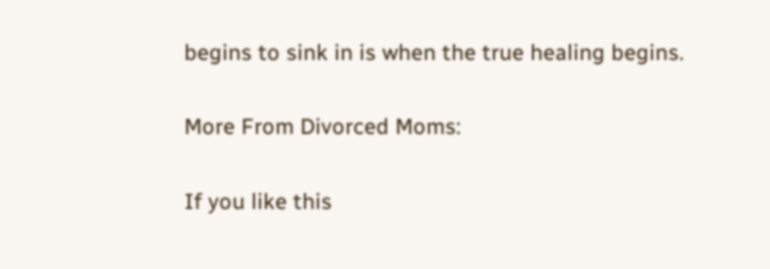begins to sink in is when the true healing begins.

More From Divorced Moms:

If you like this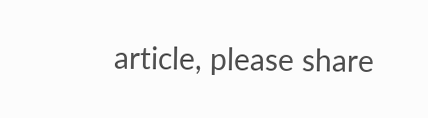article, please share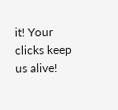it! Your clicks keep us alive!